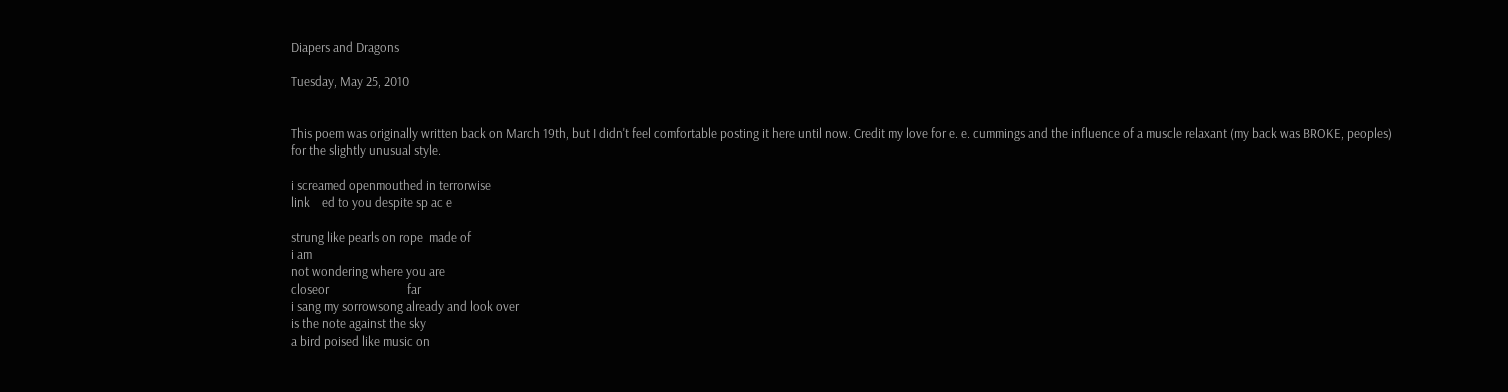Diapers and Dragons

Tuesday, May 25, 2010


This poem was originally written back on March 19th, but I didn't feel comfortable posting it here until now. Credit my love for e. e. cummings and the influence of a muscle relaxant (my back was BROKE, peoples) for the slightly unusual style.

i screamed openmouthed in terrorwise
link    ed to you despite sp ac e

strung like pearls on rope  made of
i am
not wondering where you are
closeor                          far
i sang my sorrowsong already and look over
is the note against the sky
a bird poised like music on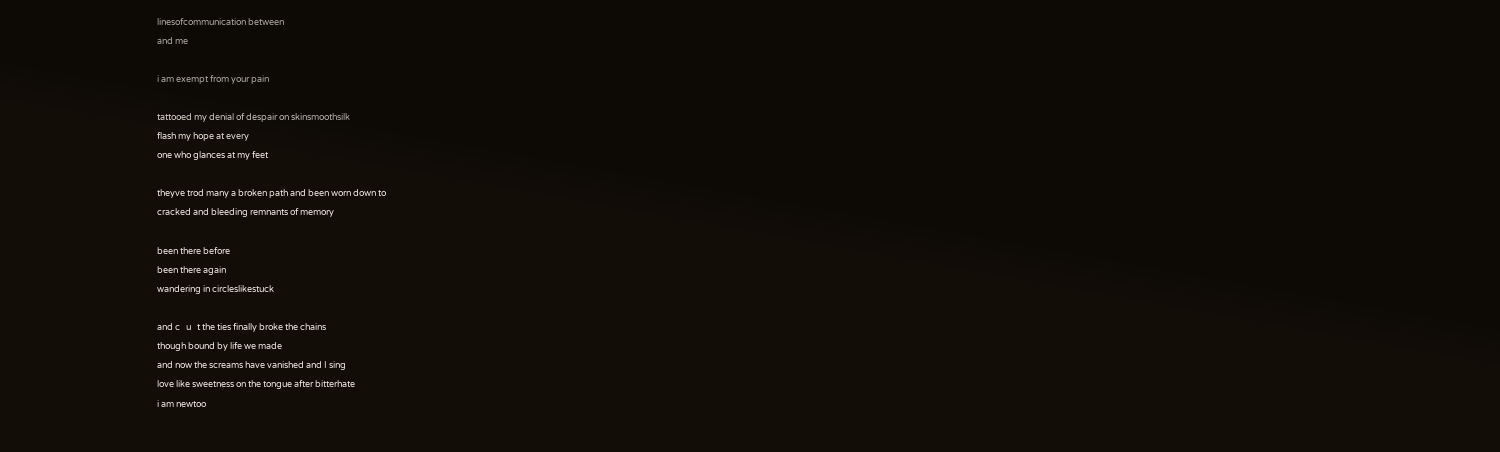linesofcommunication between
and me

i am exempt from your pain

tattooed my denial of despair on skinsmoothsilk
flash my hope at every
one who glances at my feet

theyve trod many a broken path and been worn down to
cracked and bleeding remnants of memory

been there before
been there again
wandering in circleslikestuck

and c   u   t the ties finally broke the chains
though bound by life we made
and now the screams have vanished and I sing
love like sweetness on the tongue after bitterhate
i am newtoo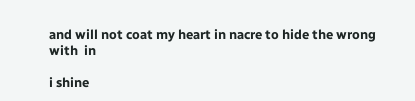and will not coat my heart in nacre to hide the wrong
with  in

i shine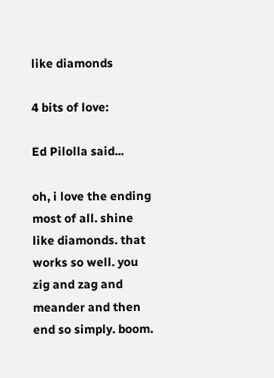like diamonds

4 bits of love:

Ed Pilolla said...

oh, i love the ending most of all. shine like diamonds. that works so well. you zig and zag and meander and then end so simply. boom.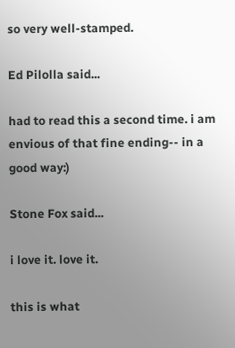so very well-stamped.

Ed Pilolla said...

had to read this a second time. i am envious of that fine ending-- in a good way:)

Stone Fox said...

i love it. love it.

this is what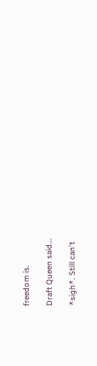freedom is.

Draft Queen said...

*sigh*. Still can't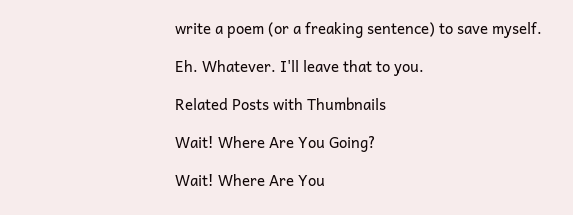write a poem (or a freaking sentence) to save myself.

Eh. Whatever. I'll leave that to you.

Related Posts with Thumbnails

Wait! Where Are You Going?

Wait! Where Are You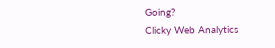Going?
Clicky Web Analytics